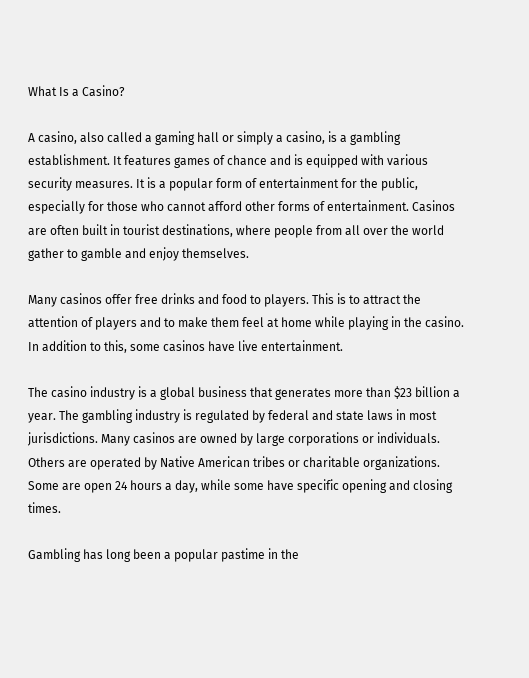What Is a Casino?

A casino, also called a gaming hall or simply a casino, is a gambling establishment. It features games of chance and is equipped with various security measures. It is a popular form of entertainment for the public, especially for those who cannot afford other forms of entertainment. Casinos are often built in tourist destinations, where people from all over the world gather to gamble and enjoy themselves.

Many casinos offer free drinks and food to players. This is to attract the attention of players and to make them feel at home while playing in the casino. In addition to this, some casinos have live entertainment.

The casino industry is a global business that generates more than $23 billion a year. The gambling industry is regulated by federal and state laws in most jurisdictions. Many casinos are owned by large corporations or individuals. Others are operated by Native American tribes or charitable organizations. Some are open 24 hours a day, while some have specific opening and closing times.

Gambling has long been a popular pastime in the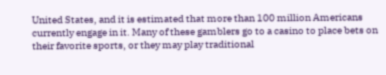United States, and it is estimated that more than 100 million Americans currently engage in it. Many of these gamblers go to a casino to place bets on their favorite sports, or they may play traditional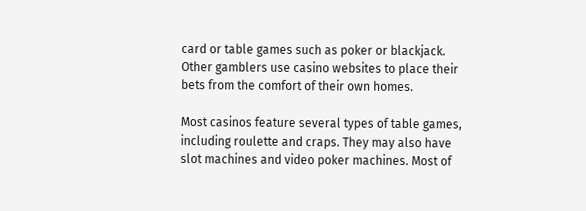card or table games such as poker or blackjack. Other gamblers use casino websites to place their bets from the comfort of their own homes.

Most casinos feature several types of table games, including roulette and craps. They may also have slot machines and video poker machines. Most of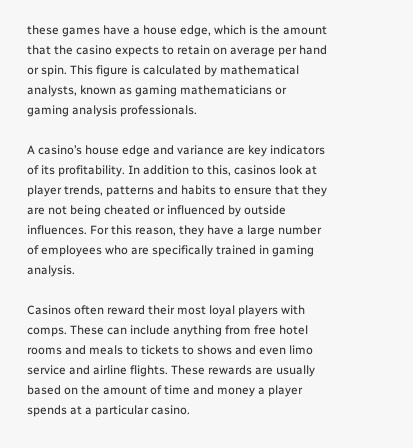these games have a house edge, which is the amount that the casino expects to retain on average per hand or spin. This figure is calculated by mathematical analysts, known as gaming mathematicians or gaming analysis professionals.

A casino’s house edge and variance are key indicators of its profitability. In addition to this, casinos look at player trends, patterns and habits to ensure that they are not being cheated or influenced by outside influences. For this reason, they have a large number of employees who are specifically trained in gaming analysis.

Casinos often reward their most loyal players with comps. These can include anything from free hotel rooms and meals to tickets to shows and even limo service and airline flights. These rewards are usually based on the amount of time and money a player spends at a particular casino.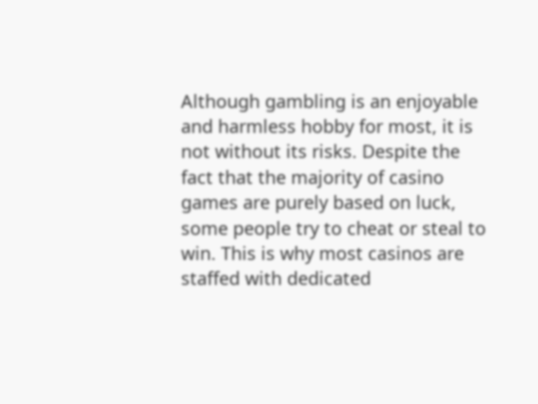Although gambling is an enjoyable and harmless hobby for most, it is not without its risks. Despite the fact that the majority of casino games are purely based on luck, some people try to cheat or steal to win. This is why most casinos are staffed with dedicated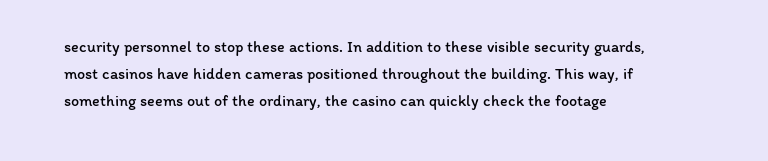security personnel to stop these actions. In addition to these visible security guards, most casinos have hidden cameras positioned throughout the building. This way, if something seems out of the ordinary, the casino can quickly check the footage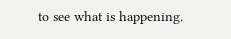to see what is happening.